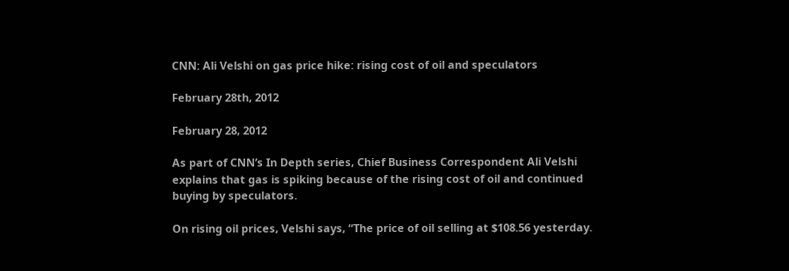CNN: Ali Velshi on gas price hike: rising cost of oil and speculators

February 28th, 2012

February 28, 2012

As part of CNN’s In Depth series, Chief Business Correspondent Ali Velshi explains that gas is spiking because of the rising cost of oil and continued buying by speculators.

On rising oil prices, Velshi says, “The price of oil selling at $108.56 yesterday.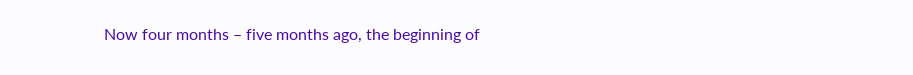Now four months – five months ago, the beginning of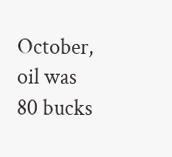October, oil was 80 bucks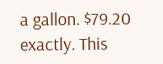a gallon. $79.20 exactly. This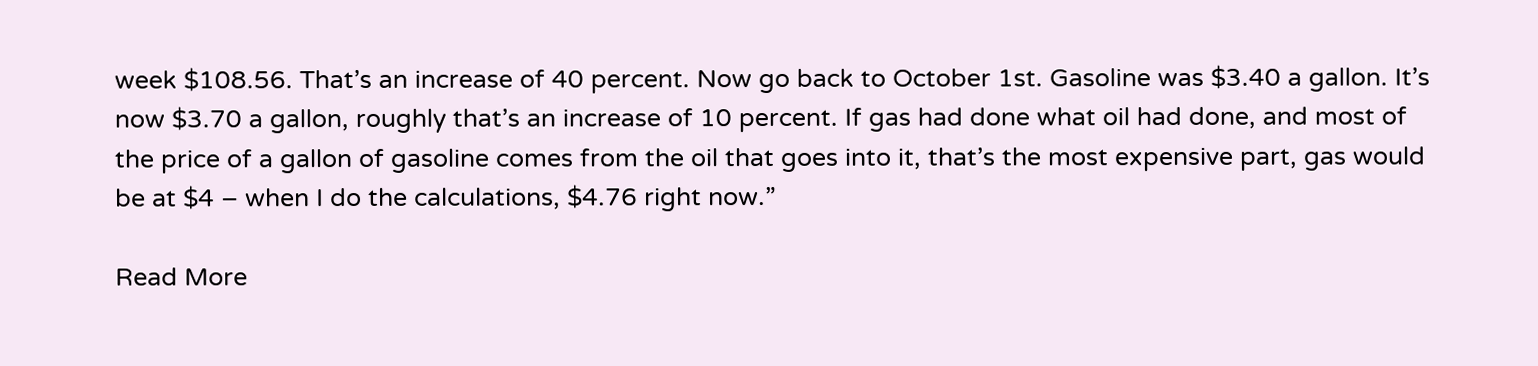week $108.56. That’s an increase of 40 percent. Now go back to October 1st. Gasoline was $3.40 a gallon. It’s now $3.70 a gallon, roughly that’s an increase of 10 percent. If gas had done what oil had done, and most of the price of a gallon of gasoline comes from the oil that goes into it, that’s the most expensive part, gas would be at $4 – when I do the calculations, $4.76 right now.”

Read More